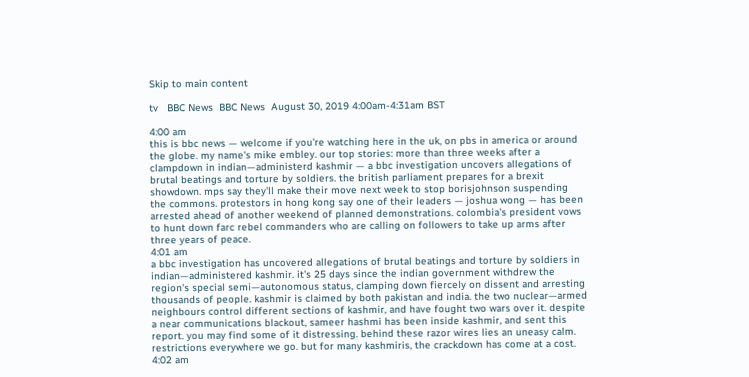Skip to main content

tv   BBC News  BBC News  August 30, 2019 4:00am-4:31am BST

4:00 am
this is bbc news — welcome if you're watching here in the uk, on pbs in america or around the globe. my name's mike embley. our top stories: more than three weeks after a clampdown in indian—administerd kashmir — a bbc investigation uncovers allegations of brutal beatings and torture by soldiers. the british parliament prepares for a brexit showdown. mps say they'll make their move next week to stop borisjohnson suspending the commons. protestors in hong kong say one of their leaders — joshua wong — has been arrested ahead of another weekend of planned demonstrations. colombia's president vows to hunt down farc rebel commanders who are calling on followers to take up arms after three years of peace.
4:01 am
a bbc investigation has uncovered allegations of brutal beatings and torture by soldiers in indian—administered kashmir. it's 25 days since the indian government withdrew the region's special semi—autonomous status, clamping down fiercely on dissent and arresting thousands of people. kashmir is claimed by both pakistan and india. the two nuclear—armed neighbours control different sections of kashmir, and have fought two wars over it. despite a near communications blackout, sameer hashmi has been inside kashmir, and sent this report. you may find some of it distressing. behind these razor wires lies an uneasy calm. restrictions everywhere we go. but for many kashmiris, the crackdown has come at a cost.
4:02 am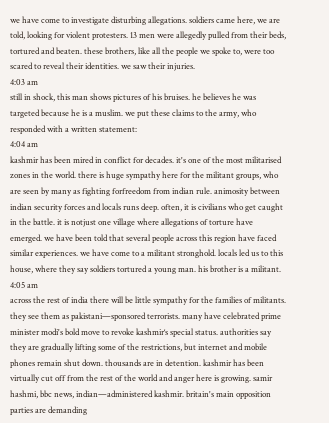we have come to investigate disturbing allegations. soldiers came here, we are told, looking for violent protesters. 13 men were allegedly pulled from their beds, tortured and beaten. these brothers, like all the people we spoke to, were too scared to reveal their identities. we saw their injuries.
4:03 am
still in shock, this man shows pictures of his bruises. he believes he was targeted because he is a muslim. we put these claims to the army, who responded with a written statement:
4:04 am
kashmir has been mired in conflict for decades. it's one of the most militarised zones in the world. there is huge sympathy here for the militant groups, who are seen by many as fighting forfreedom from indian rule. animosity between indian security forces and locals runs deep. often, it is civilians who get caught in the battle. it is notjust one village where allegations of torture have emerged. we have been told that several people across this region have faced similar experiences. we have come to a militant stronghold. locals led us to this house, where they say soldiers tortured a young man. his brother is a militant.
4:05 am
across the rest of india there will be little sympathy for the families of militants. they see them as pakistani—sponsored terrorists. many have celebrated prime minister modi's bold move to revoke kashmir‘s special status. authorities say they are gradually lifting some of the restrictions, but internet and mobile phones remain shut down. thousands are in detention. kashmir has been virtually cut off from the rest of the world and anger here is growing. samir hashmi, bbc news, indian—administered kashmir. britain's main opposition parties are demanding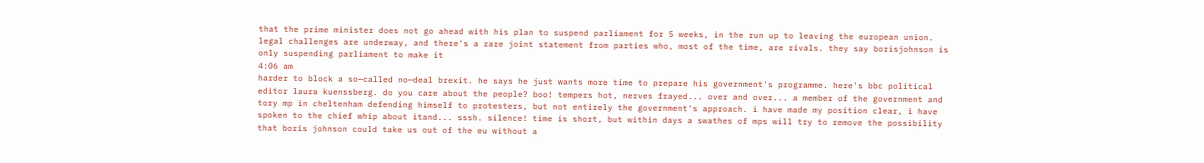that the prime minister does not go ahead with his plan to suspend parliament for 5 weeks, in the run up to leaving the european union. legal challenges are underway, and there's a rare joint statement from parties who, most of the time, are rivals. they say borisjohnson is only suspending parliament to make it
4:06 am
harder to block a so—called no—deal brexit. he says he just wants more time to prepare his government's programme. here's bbc political editor laura kuenssberg. do you care about the people? boo! tempers hot, nerves frayed... over and over... a member of the government and tory mp in cheltenham defending himself to protesters, but not entirely the government's approach. i have made my position clear, i have spoken to the chief whip about itand... sssh. silence! time is short, but within days a swathes of mps will try to remove the possibility that boris johnson could take us out of the eu without a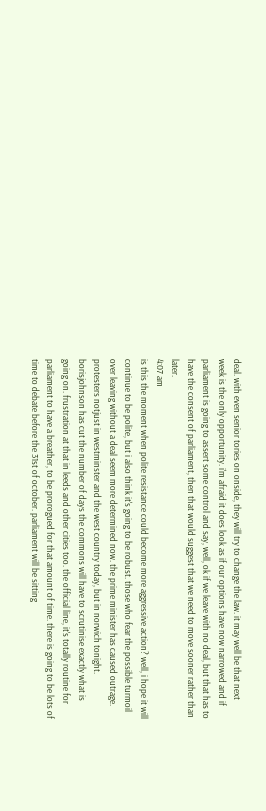deal. with even senior tories on onside, they will try to change the law. it may well be that next week is the only opportunity. i'm afraid it does look as if our options have now narrowed and if parliament is going to assert some control and say, well, ok if we leave with no deal, but that has to have the consent of parliament, then that would suggest that we need to move sooner rather than later.
4:07 am
is this the moment when polite resistance could become more aggressive action? well, i hope it will continue to be polite, but i also think it's going to be robust. those who fear the possible turmoil over leaving without a deal seem more determined now. the prime minister has caused outrage. protesters notjust in westminster and the west country today, but in norwich tonight. borisjohnson has cut the number of days the commons will have to scrutinise exactly what is going on. frustration at that in leeds and other cities too. the official line, it's totally routine for parliament to have a breather, to be prorogued for that amount of time. there is going to be lots of time to debate before the 31st of october. parliament will be sitting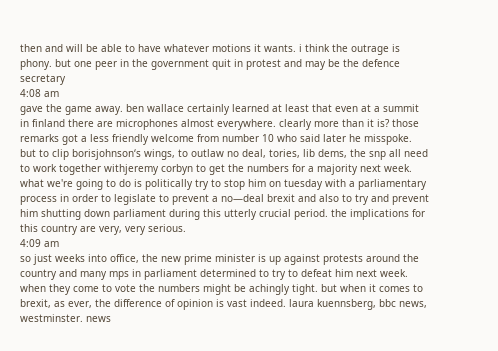then and will be able to have whatever motions it wants. i think the outrage is phony. but one peer in the government quit in protest and may be the defence secretary
4:08 am
gave the game away. ben wallace certainly learned at least that even at a summit in finland there are microphones almost everywhere. clearly more than it is? those remarks got a less friendly welcome from number 10 who said later he misspoke. but to clip borisjohnson‘s wings, to outlaw no deal, tories, lib dems, the snp all need to work together withjeremy corbyn to get the numbers for a majority next week. what we're going to do is politically try to stop him on tuesday with a parliamentary process in order to legislate to prevent a no—deal brexit and also to try and prevent him shutting down parliament during this utterly crucial period. the implications for this country are very, very serious.
4:09 am
so just weeks into office, the new prime minister is up against protests around the country and many mps in parliament determined to try to defeat him next week. when they come to vote the numbers might be achingly tight. but when it comes to brexit, as ever, the difference of opinion is vast indeed. laura kuennsberg, bbc news, westminster. news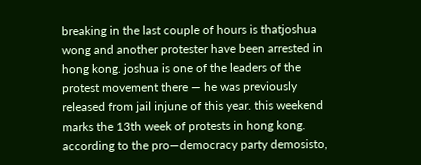breaking in the last couple of hours is thatjoshua wong and another protester have been arrested in hong kong. joshua is one of the leaders of the protest movement there — he was previously released from jail injune of this year. this weekend marks the 13th week of protests in hong kong. according to the pro—democracy party demosisto,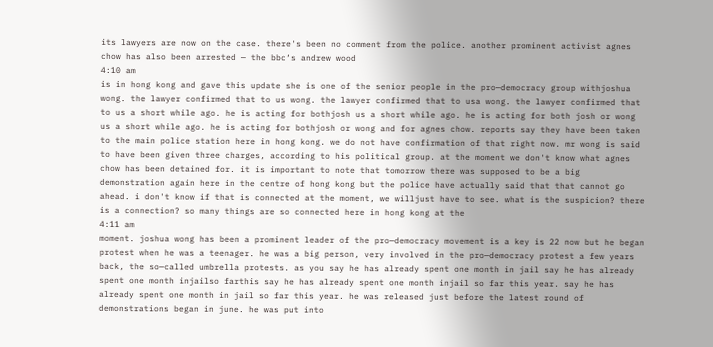its lawyers are now on the case. there's been no comment from the police. another prominent activist agnes chow has also been arrested — the bbc‘s andrew wood
4:10 am
is in hong kong and gave this update she is one of the senior people in the pro—democracy group withjoshua wong. the lawyer confirmed that to us wong. the lawyer confirmed that to usa wong. the lawyer confirmed that to us a short while ago. he is acting for bothjosh us a short while ago. he is acting for both josh or wong us a short while ago. he is acting for bothjosh or wong and for agnes chow. reports say they have been taken to the main police station here in hong kong. we do not have confirmation of that right now. mr wong is said to have been given three charges, according to his political group. at the moment we don't know what agnes chow has been detained for. it is important to note that tomorrow there was supposed to be a big demonstration again here in the centre of hong kong but the police have actually said that that cannot go ahead. i don't know if that is connected at the moment, we willjust have to see. what is the suspicion? there is a connection? so many things are so connected here in hong kong at the
4:11 am
moment. joshua wong has been a prominent leader of the pro—democracy movement is a key is 22 now but he began protest when he was a teenager. he was a big person, very involved in the pro—democracy protest a few years back, the so—called umbrella protests. as you say he has already spent one month in jail say he has already spent one month injailso farthis say he has already spent one month injail so far this year. say he has already spent one month in jail so far this year. he was released just before the latest round of demonstrations began in june. he was put into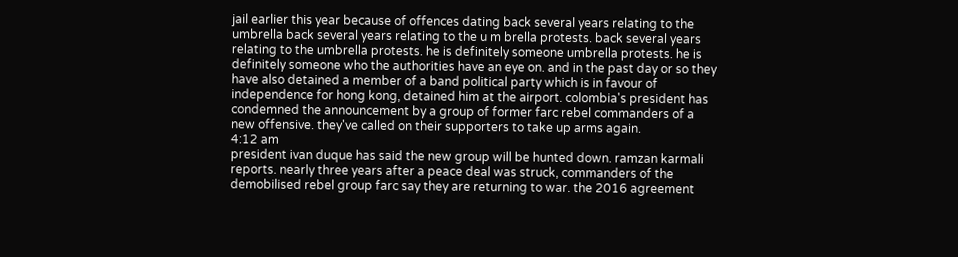jail earlier this year because of offences dating back several years relating to the umbrella back several years relating to the u m brella protests. back several years relating to the umbrella protests. he is definitely someone umbrella protests. he is definitely someone who the authorities have an eye on. and in the past day or so they have also detained a member of a band political party which is in favour of independence for hong kong, detained him at the airport. colombia's president has condemned the announcement by a group of former farc rebel commanders of a new offensive. they've called on their supporters to take up arms again.
4:12 am
president ivan duque has said the new group will be hunted down. ramzan karmali reports. nearly three years after a peace deal was struck, commanders of the demobilised rebel group farc say they are returning to war. the 2016 agreement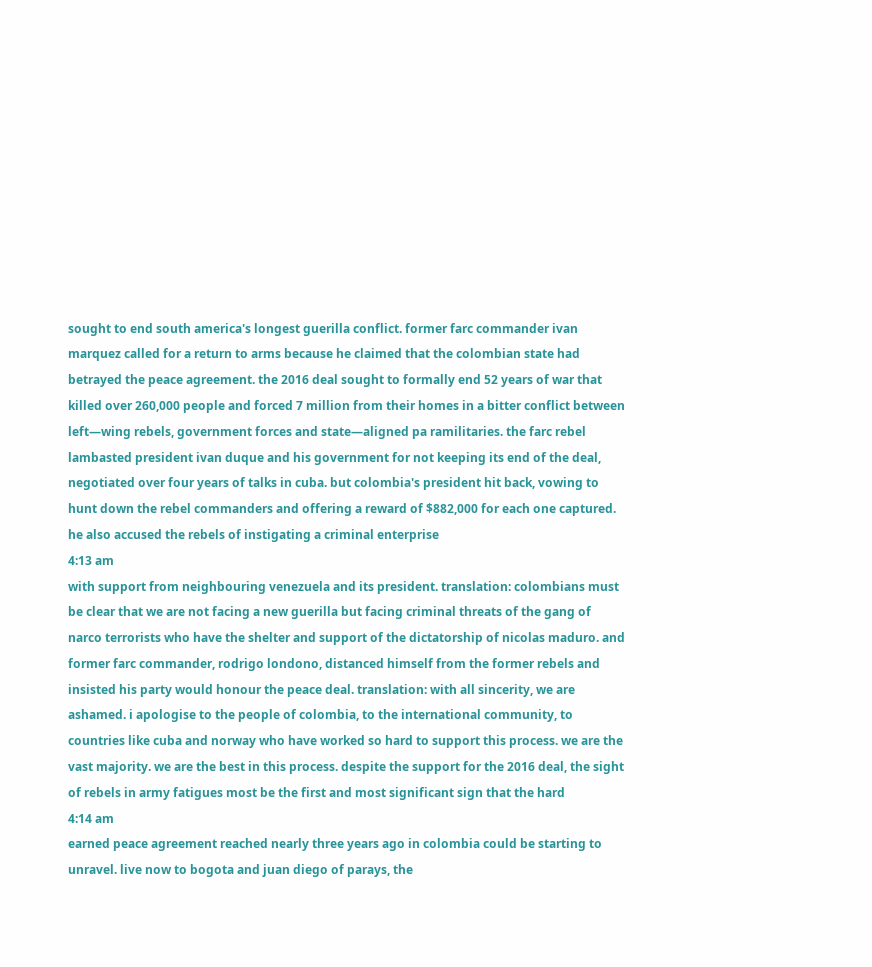sought to end south america's longest guerilla conflict. former farc commander ivan marquez called for a return to arms because he claimed that the colombian state had betrayed the peace agreement. the 2016 deal sought to formally end 52 years of war that killed over 260,000 people and forced 7 million from their homes in a bitter conflict between left—wing rebels, government forces and state—aligned pa ramilitaries. the farc rebel lambasted president ivan duque and his government for not keeping its end of the deal, negotiated over four years of talks in cuba. but colombia's president hit back, vowing to hunt down the rebel commanders and offering a reward of $882,000 for each one captured. he also accused the rebels of instigating a criminal enterprise
4:13 am
with support from neighbouring venezuela and its president. translation: colombians must be clear that we are not facing a new guerilla but facing criminal threats of the gang of narco terrorists who have the shelter and support of the dictatorship of nicolas maduro. and former farc commander, rodrigo londono, distanced himself from the former rebels and insisted his party would honour the peace deal. translation: with all sincerity, we are ashamed. i apologise to the people of colombia, to the international community, to countries like cuba and norway who have worked so hard to support this process. we are the vast majority. we are the best in this process. despite the support for the 2016 deal, the sight of rebels in army fatigues most be the first and most significant sign that the hard
4:14 am
earned peace agreement reached nearly three years ago in colombia could be starting to unravel. live now to bogota and juan diego of parays, the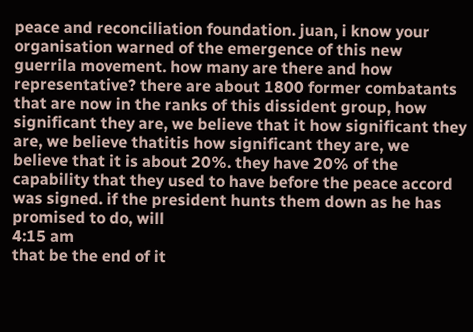peace and reconciliation foundation. juan, i know your organisation warned of the emergence of this new guerrila movement. how many are there and how representative? there are about 1800 former combatants that are now in the ranks of this dissident group, how significant they are, we believe that it how significant they are, we believe thatitis how significant they are, we believe that it is about 20%. they have 20% of the capability that they used to have before the peace accord was signed. if the president hunts them down as he has promised to do, will
4:15 am
that be the end of it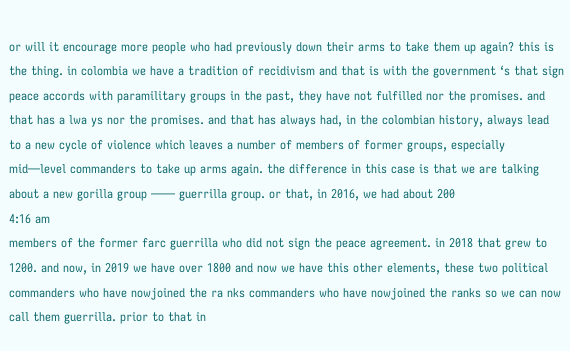or will it encourage more people who had previously down their arms to take them up again? this is the thing. in colombia we have a tradition of recidivism and that is with the government ‘s that sign peace accords with paramilitary groups in the past, they have not fulfilled nor the promises. and that has a lwa ys nor the promises. and that has always had, in the colombian history, always lead to a new cycle of violence which leaves a number of members of former groups, especially mid—level commanders to take up arms again. the difference in this case is that we are talking about a new gorilla group —— guerrilla group. or that, in 2016, we had about 200
4:16 am
members of the former farc guerrilla who did not sign the peace agreement. in 2018 that grew to 1200. and now, in 2019 we have over 1800 and now we have this other elements, these two political commanders who have nowjoined the ra nks commanders who have nowjoined the ranks so we can now call them guerrilla. prior to that in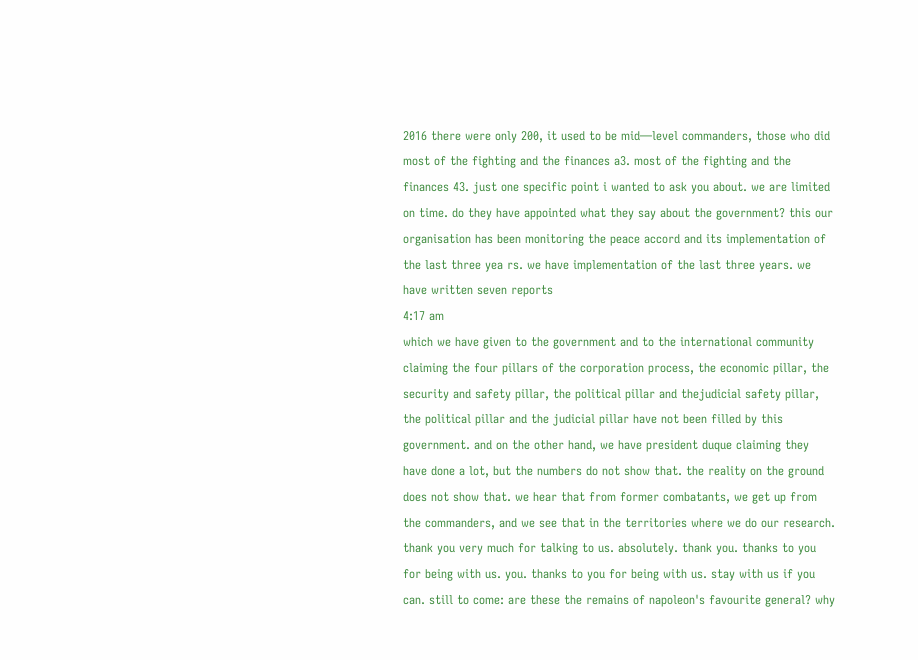2016 there were only 200, it used to be mid—level commanders, those who did most of the fighting and the finances a3. most of the fighting and the finances 43. just one specific point i wanted to ask you about. we are limited on time. do they have appointed what they say about the government? this our organisation has been monitoring the peace accord and its implementation of the last three yea rs. we have implementation of the last three years. we have written seven reports
4:17 am
which we have given to the government and to the international community claiming the four pillars of the corporation process, the economic pillar, the security and safety pillar, the political pillar and thejudicial safety pillar, the political pillar and the judicial pillar have not been filled by this government. and on the other hand, we have president duque claiming they have done a lot, but the numbers do not show that. the reality on the ground does not show that. we hear that from former combatants, we get up from the commanders, and we see that in the territories where we do our research. thank you very much for talking to us. absolutely. thank you. thanks to you for being with us. you. thanks to you for being with us. stay with us if you can. still to come: are these the remains of napoleon's favourite general? why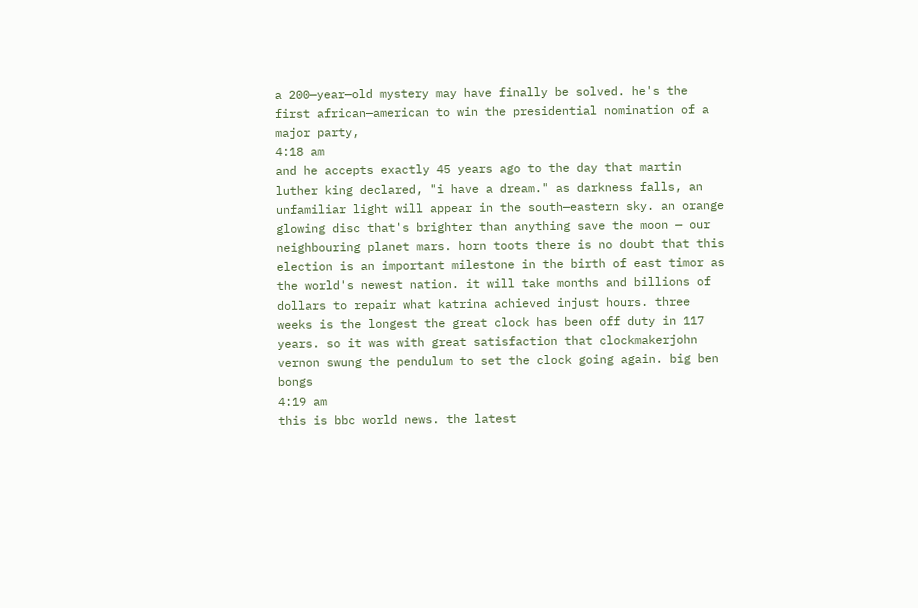a 200—year—old mystery may have finally be solved. he's the first african—american to win the presidential nomination of a major party,
4:18 am
and he accepts exactly 45 years ago to the day that martin luther king declared, "i have a dream." as darkness falls, an unfamiliar light will appear in the south—eastern sky. an orange glowing disc that's brighter than anything save the moon — our neighbouring planet mars. horn toots there is no doubt that this election is an important milestone in the birth of east timor as the world's newest nation. it will take months and billions of dollars to repair what katrina achieved injust hours. three weeks is the longest the great clock has been off duty in 117 years. so it was with great satisfaction that clockmakerjohn vernon swung the pendulum to set the clock going again. big ben bongs
4:19 am
this is bbc world news. the latest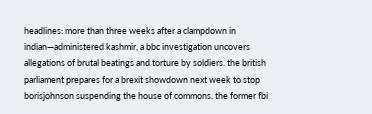headlines: more than three weeks after a clampdown in indian—administered kashmir, a bbc investigation uncovers allegations of brutal beatings and torture by soldiers. the british parliament prepares for a brexit showdown next week to stop borisjohnson suspending the house of commons. the former fbi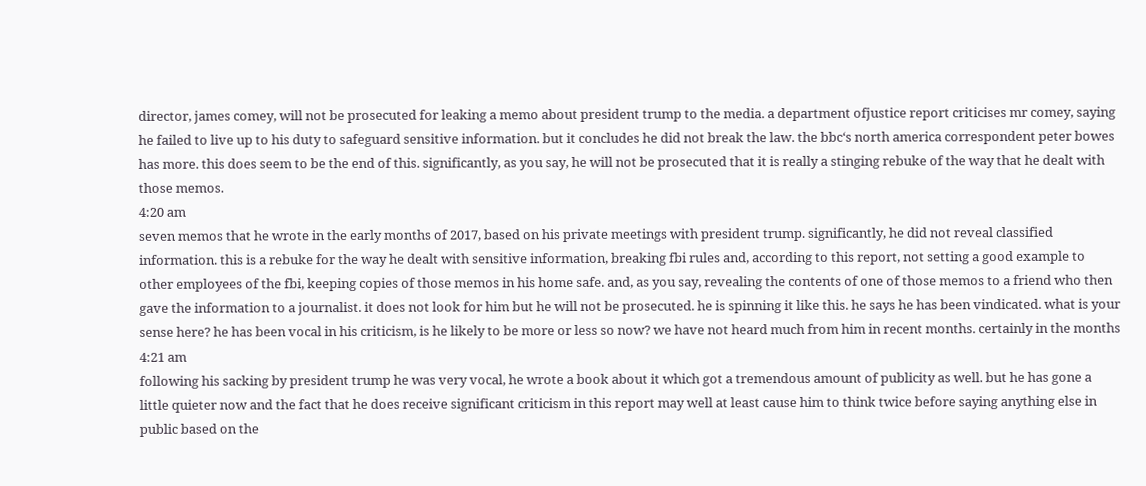director, james comey, will not be prosecuted for leaking a memo about president trump to the media. a department ofjustice report criticises mr comey, saying he failed to live up to his duty to safeguard sensitive information. but it concludes he did not break the law. the bbc‘s north america correspondent peter bowes has more. this does seem to be the end of this. significantly, as you say, he will not be prosecuted that it is really a stinging rebuke of the way that he dealt with those memos.
4:20 am
seven memos that he wrote in the early months of 2017, based on his private meetings with president trump. significantly, he did not reveal classified information. this is a rebuke for the way he dealt with sensitive information, breaking fbi rules and, according to this report, not setting a good example to other employees of the fbi, keeping copies of those memos in his home safe. and, as you say, revealing the contents of one of those memos to a friend who then gave the information to a journalist. it does not look for him but he will not be prosecuted. he is spinning it like this. he says he has been vindicated. what is your sense here? he has been vocal in his criticism, is he likely to be more or less so now? we have not heard much from him in recent months. certainly in the months
4:21 am
following his sacking by president trump he was very vocal, he wrote a book about it which got a tremendous amount of publicity as well. but he has gone a little quieter now and the fact that he does receive significant criticism in this report may well at least cause him to think twice before saying anything else in public based on the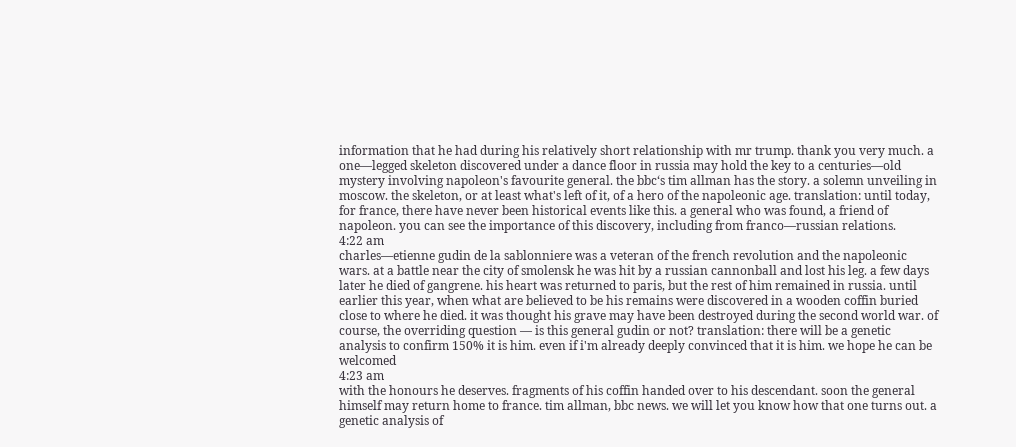information that he had during his relatively short relationship with mr trump. thank you very much. a one—legged skeleton discovered under a dance floor in russia may hold the key to a centuries—old mystery involving napoleon's favourite general. the bbc‘s tim allman has the story. a solemn unveiling in moscow. the skeleton, or at least what's left of it, of a hero of the napoleonic age. translation: until today, for france, there have never been historical events like this. a general who was found, a friend of napoleon. you can see the importance of this discovery, including from franco—russian relations.
4:22 am
charles—etienne gudin de la sablonniere was a veteran of the french revolution and the napoleonic wars. at a battle near the city of smolensk he was hit by a russian cannonball and lost his leg. a few days later he died of gangrene. his heart was returned to paris, but the rest of him remained in russia. until earlier this year, when what are believed to be his remains were discovered in a wooden coffin buried close to where he died. it was thought his grave may have been destroyed during the second world war. of course, the overriding question — is this general gudin or not? translation: there will be a genetic analysis to confirm 150% it is him. even if i'm already deeply convinced that it is him. we hope he can be welcomed
4:23 am
with the honours he deserves. fragments of his coffin handed over to his descendant. soon the general himself may return home to france. tim allman, bbc news. we will let you know how that one turns out. a genetic analysis of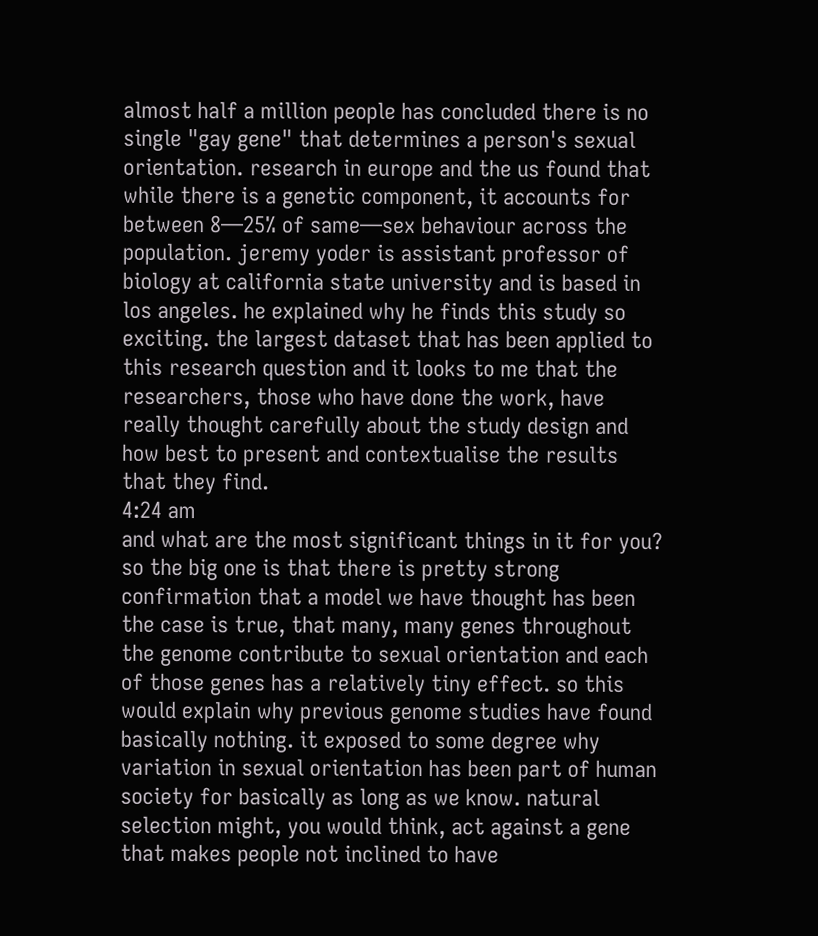almost half a million people has concluded there is no single "gay gene" that determines a person's sexual orientation. research in europe and the us found that while there is a genetic component, it accounts for between 8—25% of same—sex behaviour across the population. jeremy yoder is assistant professor of biology at california state university and is based in los angeles. he explained why he finds this study so exciting. the largest dataset that has been applied to this research question and it looks to me that the researchers, those who have done the work, have really thought carefully about the study design and how best to present and contextualise the results that they find.
4:24 am
and what are the most significant things in it for you? so the big one is that there is pretty strong confirmation that a model we have thought has been the case is true, that many, many genes throughout the genome contribute to sexual orientation and each of those genes has a relatively tiny effect. so this would explain why previous genome studies have found basically nothing. it exposed to some degree why variation in sexual orientation has been part of human society for basically as long as we know. natural selection might, you would think, act against a gene that makes people not inclined to have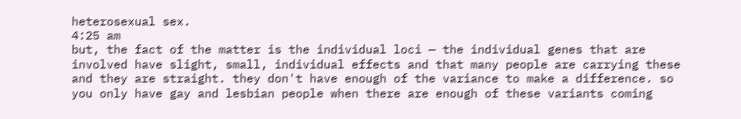heterosexual sex.
4:25 am
but, the fact of the matter is the individual loci — the individual genes that are involved have slight, small, individual effects and that many people are carrying these and they are straight. they don't have enough of the variance to make a difference. so you only have gay and lesbian people when there are enough of these variants coming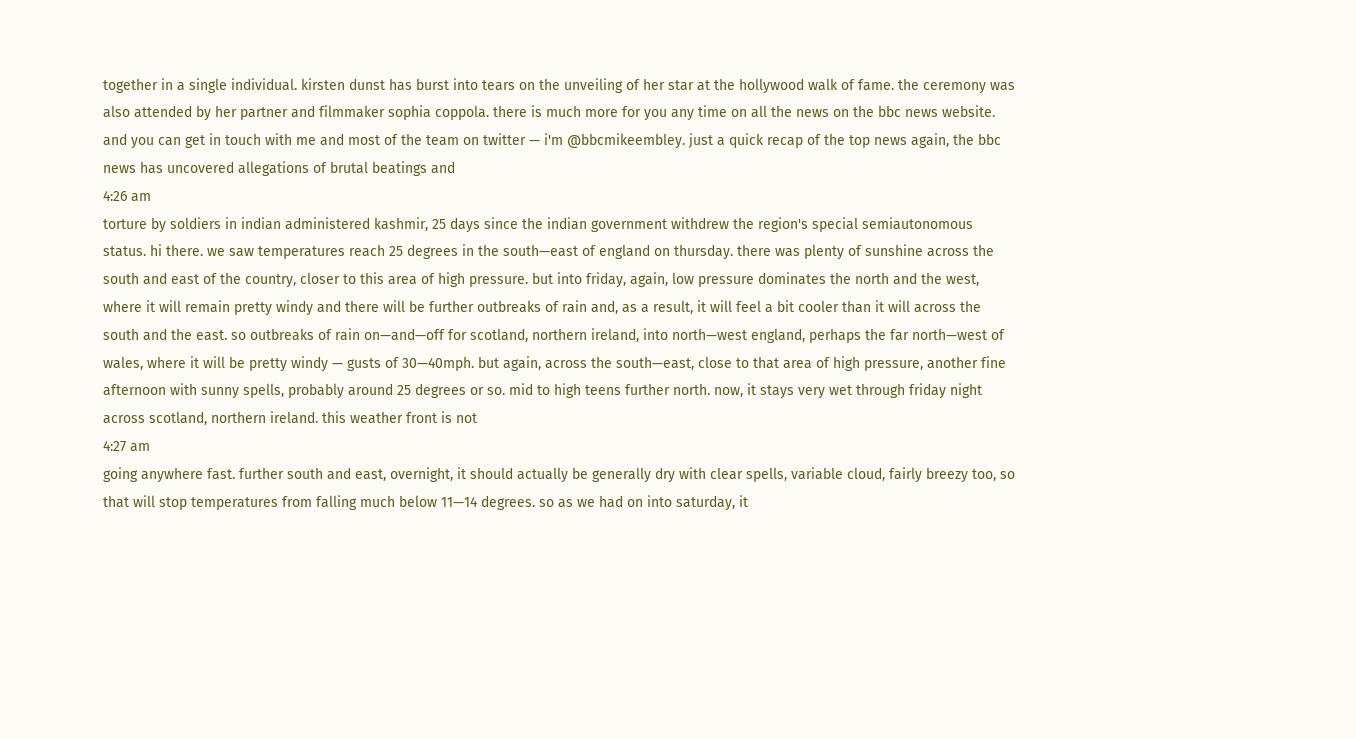together in a single individual. kirsten dunst has burst into tears on the unveiling of her star at the hollywood walk of fame. the ceremony was also attended by her partner and filmmaker sophia coppola. there is much more for you any time on all the news on the bbc news website. and you can get in touch with me and most of the team on twitter — i'm @bbcmikeembley. just a quick recap of the top news again, the bbc news has uncovered allegations of brutal beatings and
4:26 am
torture by soldiers in indian administered kashmir, 25 days since the indian government withdrew the region's special semiautonomous status. hi there. we saw temperatures reach 25 degrees in the south—east of england on thursday. there was plenty of sunshine across the south and east of the country, closer to this area of high pressure. but into friday, again, low pressure dominates the north and the west, where it will remain pretty windy and there will be further outbreaks of rain and, as a result, it will feel a bit cooler than it will across the south and the east. so outbreaks of rain on—and—off for scotland, northern ireland, into north—west england, perhaps the far north—west of wales, where it will be pretty windy — gusts of 30—40mph. but again, across the south—east, close to that area of high pressure, another fine afternoon with sunny spells, probably around 25 degrees or so. mid to high teens further north. now, it stays very wet through friday night across scotland, northern ireland. this weather front is not
4:27 am
going anywhere fast. further south and east, overnight, it should actually be generally dry with clear spells, variable cloud, fairly breezy too, so that will stop temperatures from falling much below 11—14 degrees. so as we had on into saturday, it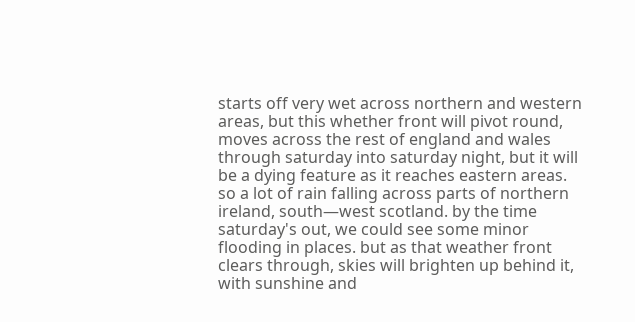starts off very wet across northern and western areas, but this whether front will pivot round, moves across the rest of england and wales through saturday into saturday night, but it will be a dying feature as it reaches eastern areas. so a lot of rain falling across parts of northern ireland, south—west scotland. by the time saturday's out, we could see some minor flooding in places. but as that weather front clears through, skies will brighten up behind it, with sunshine and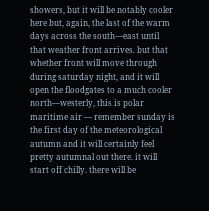showers, but it will be notably cooler here but, again, the last of the warm days across the south—east until that weather front arrives. but that whether front will move through during saturday night, and it will open the floodgates to a much cooler north—westerly, this is polar maritime air — remember sunday is the first day of the meteorological autumn and it will certainly feel pretty autumnal out there. it will start off chilly. there will be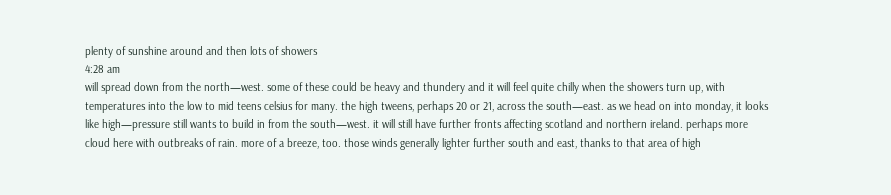plenty of sunshine around and then lots of showers
4:28 am
will spread down from the north—west. some of these could be heavy and thundery and it will feel quite chilly when the showers turn up, with temperatures into the low to mid teens celsius for many. the high tweens, perhaps 20 or 21, across the south—east. as we head on into monday, it looks like high—pressure still wants to build in from the south—west. it will still have further fronts affecting scotland and northern ireland. perhaps more cloud here with outbreaks of rain. more of a breeze, too. those winds generally lighter further south and east, thanks to that area of high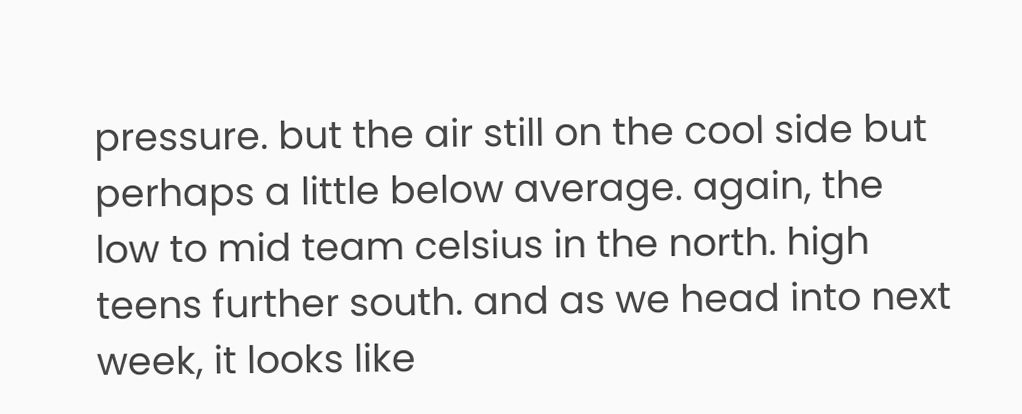pressure. but the air still on the cool side but perhaps a little below average. again, the low to mid team celsius in the north. high teens further south. and as we head into next week, it looks like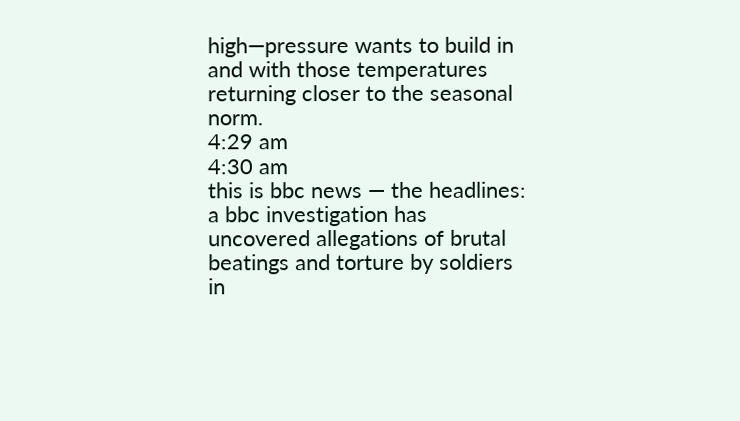high—pressure wants to build in and with those temperatures returning closer to the seasonal norm.
4:29 am
4:30 am
this is bbc news — the headlines: a bbc investigation has uncovered allegations of brutal beatings and torture by soldiers in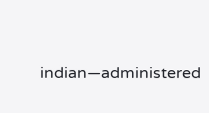indian—administered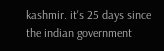kashmir. it's 25 days since the indian government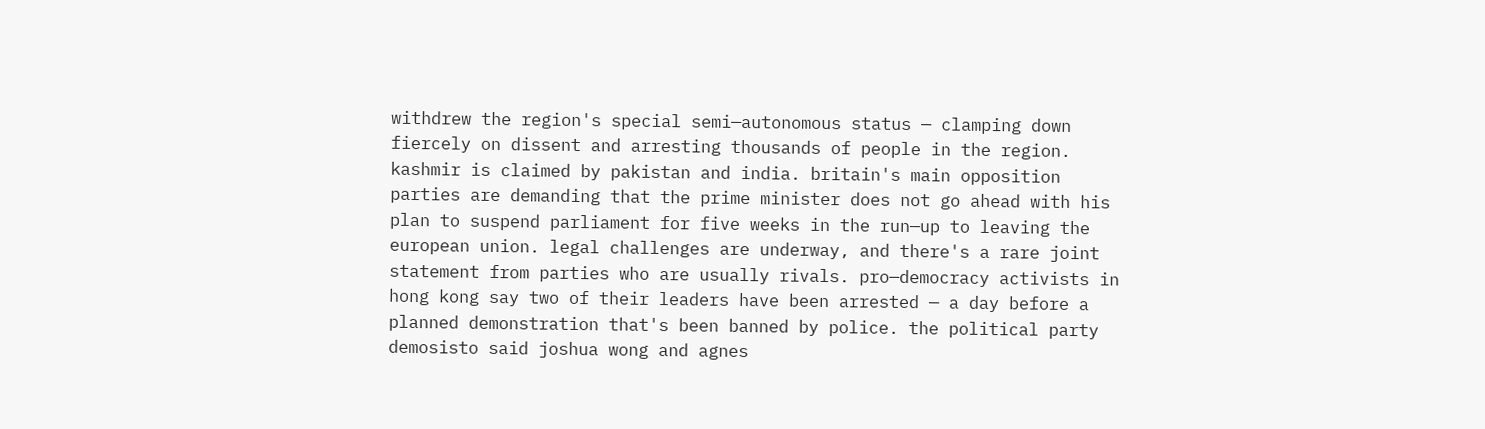withdrew the region's special semi—autonomous status — clamping down fiercely on dissent and arresting thousands of people in the region. kashmir is claimed by pakistan and india. britain's main opposition parties are demanding that the prime minister does not go ahead with his plan to suspend parliament for five weeks in the run—up to leaving the european union. legal challenges are underway, and there's a rare joint statement from parties who are usually rivals. pro—democracy activists in hong kong say two of their leaders have been arrested — a day before a planned demonstration that's been banned by police. the political party demosisto said joshua wong and agnes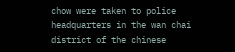chow were taken to police headquarters in the wan chai district of the chinese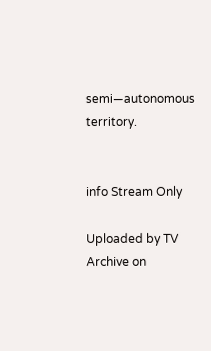semi—autonomous territory.


info Stream Only

Uploaded by TV Archive on